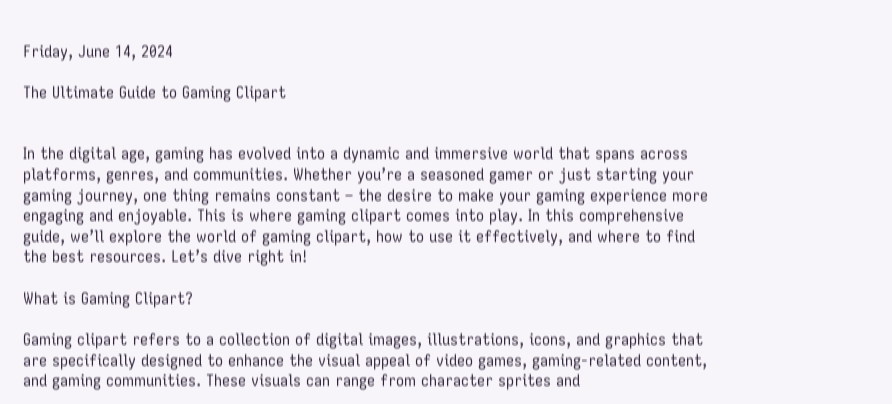Friday, June 14, 2024

The Ultimate Guide to Gaming Clipart


In the digital age, gaming has evolved into a dynamic and immersive world that spans across platforms, genres, and communities. Whether you’re a seasoned gamer or just starting your gaming journey, one thing remains constant – the desire to make your gaming experience more engaging and enjoyable. This is where gaming clipart comes into play. In this comprehensive guide, we’ll explore the world of gaming clipart, how to use it effectively, and where to find the best resources. Let’s dive right in!

What is Gaming Clipart?

Gaming clipart refers to a collection of digital images, illustrations, icons, and graphics that are specifically designed to enhance the visual appeal of video games, gaming-related content, and gaming communities. These visuals can range from character sprites and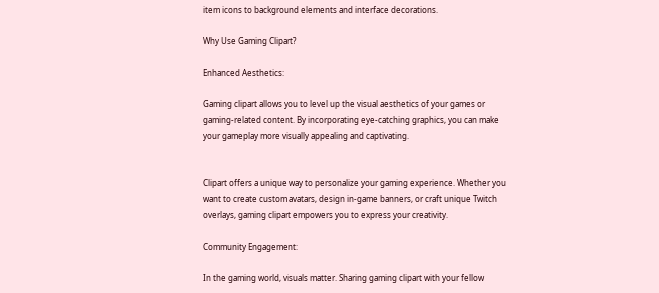item icons to background elements and interface decorations.

Why Use Gaming Clipart?

Enhanced Aesthetics:

Gaming clipart allows you to level up the visual aesthetics of your games or gaming-related content. By incorporating eye-catching graphics, you can make your gameplay more visually appealing and captivating.


Clipart offers a unique way to personalize your gaming experience. Whether you want to create custom avatars, design in-game banners, or craft unique Twitch overlays, gaming clipart empowers you to express your creativity.

Community Engagement:

In the gaming world, visuals matter. Sharing gaming clipart with your fellow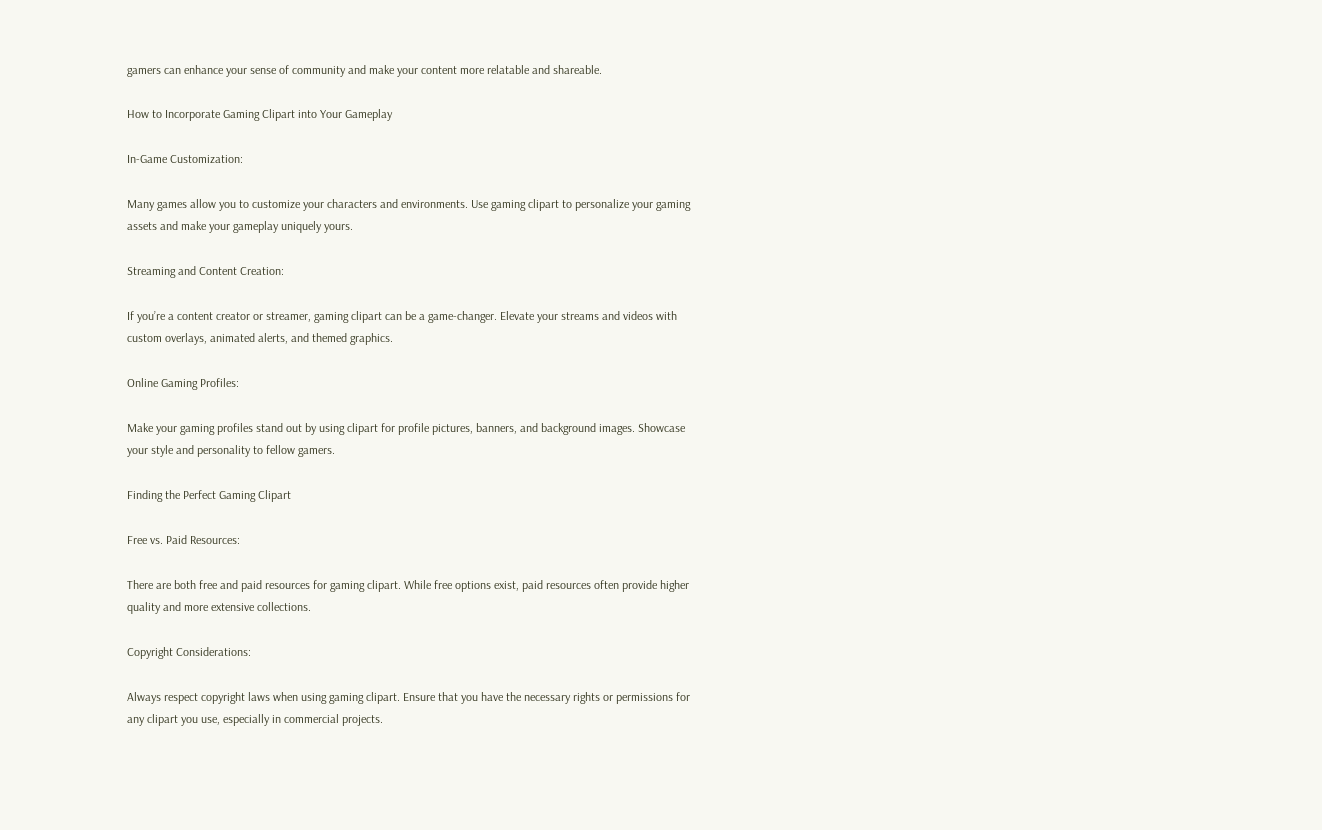gamers can enhance your sense of community and make your content more relatable and shareable.

How to Incorporate Gaming Clipart into Your Gameplay

In-Game Customization:

Many games allow you to customize your characters and environments. Use gaming clipart to personalize your gaming assets and make your gameplay uniquely yours.

Streaming and Content Creation:

If you’re a content creator or streamer, gaming clipart can be a game-changer. Elevate your streams and videos with custom overlays, animated alerts, and themed graphics.

Online Gaming Profiles:

Make your gaming profiles stand out by using clipart for profile pictures, banners, and background images. Showcase your style and personality to fellow gamers.

Finding the Perfect Gaming Clipart

Free vs. Paid Resources:

There are both free and paid resources for gaming clipart. While free options exist, paid resources often provide higher quality and more extensive collections.

Copyright Considerations:

Always respect copyright laws when using gaming clipart. Ensure that you have the necessary rights or permissions for any clipart you use, especially in commercial projects.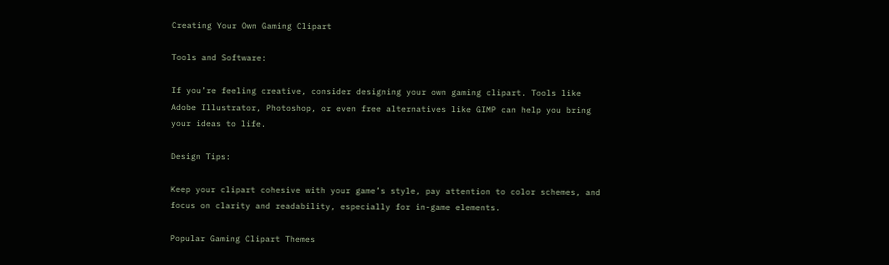Creating Your Own Gaming Clipart

Tools and Software:

If you’re feeling creative, consider designing your own gaming clipart. Tools like Adobe Illustrator, Photoshop, or even free alternatives like GIMP can help you bring your ideas to life.

Design Tips:

Keep your clipart cohesive with your game’s style, pay attention to color schemes, and focus on clarity and readability, especially for in-game elements.

Popular Gaming Clipart Themes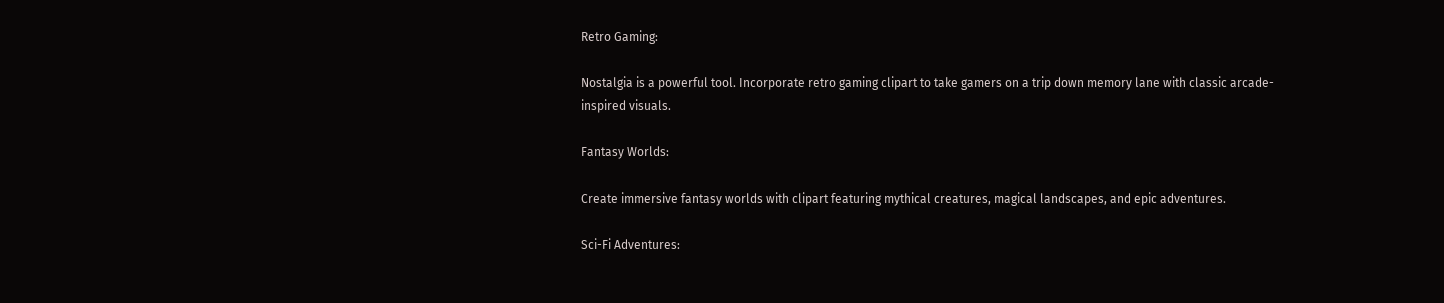Retro Gaming:

Nostalgia is a powerful tool. Incorporate retro gaming clipart to take gamers on a trip down memory lane with classic arcade-inspired visuals.

Fantasy Worlds:

Create immersive fantasy worlds with clipart featuring mythical creatures, magical landscapes, and epic adventures.

Sci-Fi Adventures: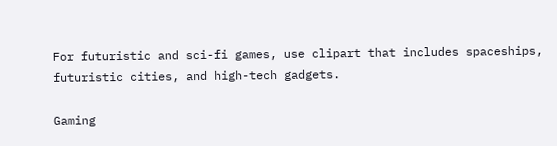For futuristic and sci-fi games, use clipart that includes spaceships, futuristic cities, and high-tech gadgets.

Gaming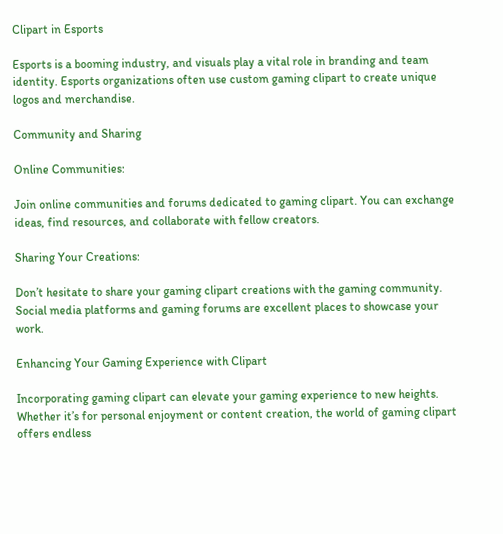Clipart in Esports

Esports is a booming industry, and visuals play a vital role in branding and team identity. Esports organizations often use custom gaming clipart to create unique logos and merchandise.

Community and Sharing

Online Communities:

Join online communities and forums dedicated to gaming clipart. You can exchange ideas, find resources, and collaborate with fellow creators.

Sharing Your Creations:

Don’t hesitate to share your gaming clipart creations with the gaming community. Social media platforms and gaming forums are excellent places to showcase your work.

Enhancing Your Gaming Experience with Clipart

Incorporating gaming clipart can elevate your gaming experience to new heights. Whether it’s for personal enjoyment or content creation, the world of gaming clipart offers endless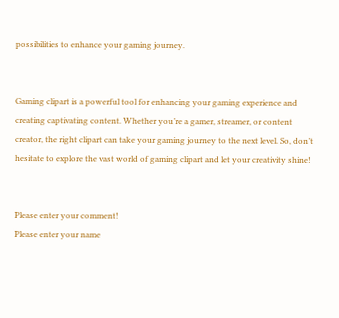possibilities to enhance your gaming journey.


Gaming clipart is a powerful tool for enhancing your gaming experience and creating captivating content. Whether you’re a gamer, streamer, or content creator, the right clipart can take your gaming journey to the next level. So, don’t hesitate to explore the vast world of gaming clipart and let your creativity shine!


Please enter your comment!
Please enter your name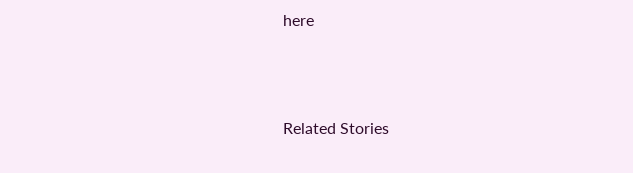here



Related Stories